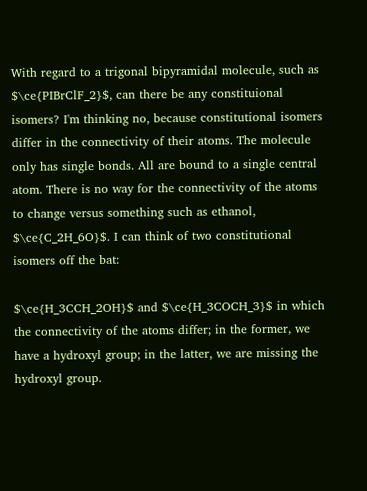With regard to a trigonal bipyramidal molecule, such as $\ce{PIBrClF_2}$, can there be any constituional isomers? I'm thinking no, because constitutional isomers differ in the connectivity of their atoms. The molecule only has single bonds. All are bound to a single central atom. There is no way for the connectivity of the atoms to change versus something such as ethanol, $\ce{C_2H_6O}$. I can think of two constitutional isomers off the bat:

$\ce{H_3CCH_2OH}$ and $\ce{H_3COCH_3}$ in which the connectivity of the atoms differ; in the former, we have a hydroxyl group; in the latter, we are missing the hydroxyl group.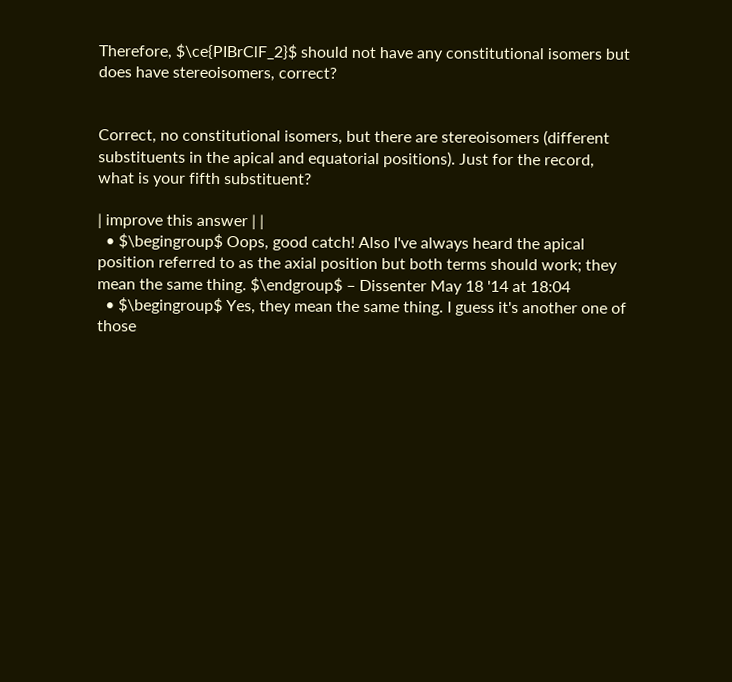Therefore, $\ce{PIBrClF_2}$ should not have any constitutional isomers but does have stereoisomers, correct?


Correct, no constitutional isomers, but there are stereoisomers (different substituents in the apical and equatorial positions). Just for the record, what is your fifth substituent?

| improve this answer | |
  • $\begingroup$ Oops, good catch! Also I've always heard the apical position referred to as the axial position but both terms should work; they mean the same thing. $\endgroup$ – Dissenter May 18 '14 at 18:04
  • $\begingroup$ Yes, they mean the same thing. I guess it's another one of those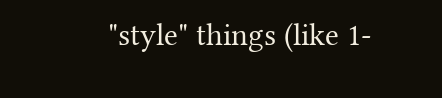"style" things (like 1-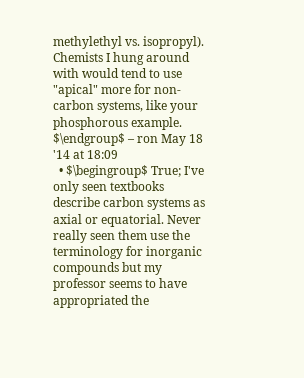methylethyl vs. isopropyl). Chemists I hung around with would tend to use "apical" more for non-carbon systems, like your phosphorous example. $\endgroup$ – ron May 18 '14 at 18:09
  • $\begingroup$ True; I've only seen textbooks describe carbon systems as axial or equatorial. Never really seen them use the terminology for inorganic compounds but my professor seems to have appropriated the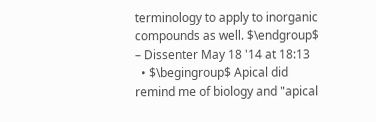terminology to apply to inorganic compounds as well. $\endgroup$ – Dissenter May 18 '14 at 18:13
  • $\begingroup$ Apical did remind me of biology and "apical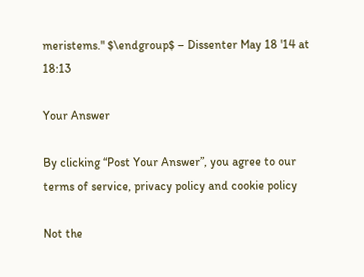meristems." $\endgroup$ – Dissenter May 18 '14 at 18:13

Your Answer

By clicking “Post Your Answer”, you agree to our terms of service, privacy policy and cookie policy

Not the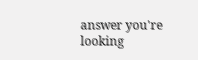answer you're looking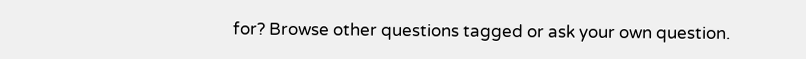for? Browse other questions tagged or ask your own question.